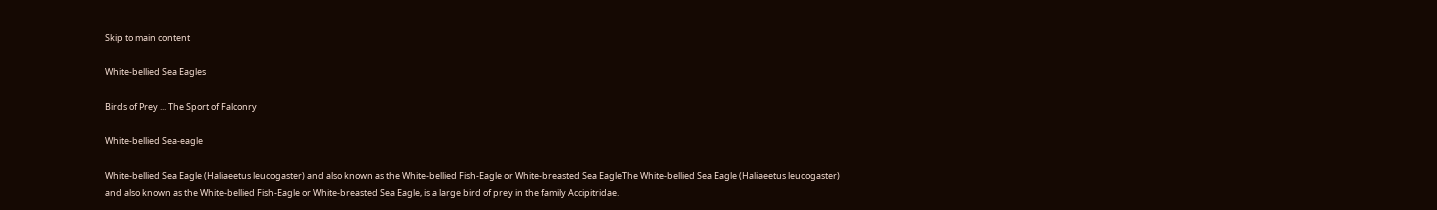Skip to main content

White-bellied Sea Eagles

Birds of Prey ... The Sport of Falconry

White-bellied Sea-eagle

White-bellied Sea Eagle (Haliaeetus leucogaster) and also known as the White-bellied Fish-Eagle or White-breasted Sea EagleThe White-bellied Sea Eagle (Haliaeetus leucogaster) and also known as the White-bellied Fish-Eagle or White-breasted Sea Eagle, is a large bird of prey in the family Accipitridae.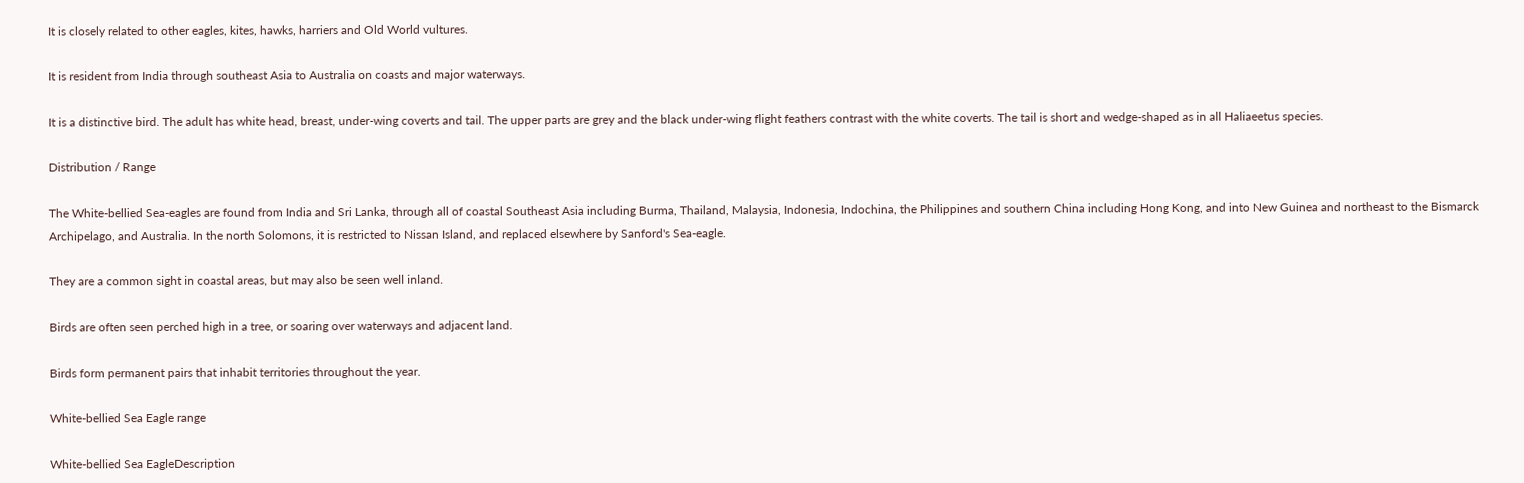It is closely related to other eagles, kites, hawks, harriers and Old World vultures.

It is resident from India through southeast Asia to Australia on coasts and major waterways.

It is a distinctive bird. The adult has white head, breast, under-wing coverts and tail. The upper parts are grey and the black under-wing flight feathers contrast with the white coverts. The tail is short and wedge-shaped as in all Haliaeetus species.

Distribution / Range

The White-bellied Sea-eagles are found from India and Sri Lanka, through all of coastal Southeast Asia including Burma, Thailand, Malaysia, Indonesia, Indochina, the Philippines and southern China including Hong Kong, and into New Guinea and northeast to the Bismarck Archipelago, and Australia. In the north Solomons, it is restricted to Nissan Island, and replaced elsewhere by Sanford's Sea-eagle.

They are a common sight in coastal areas, but may also be seen well inland.

Birds are often seen perched high in a tree, or soaring over waterways and adjacent land.

Birds form permanent pairs that inhabit territories throughout the year.

White-bellied Sea Eagle range

White-bellied Sea EagleDescription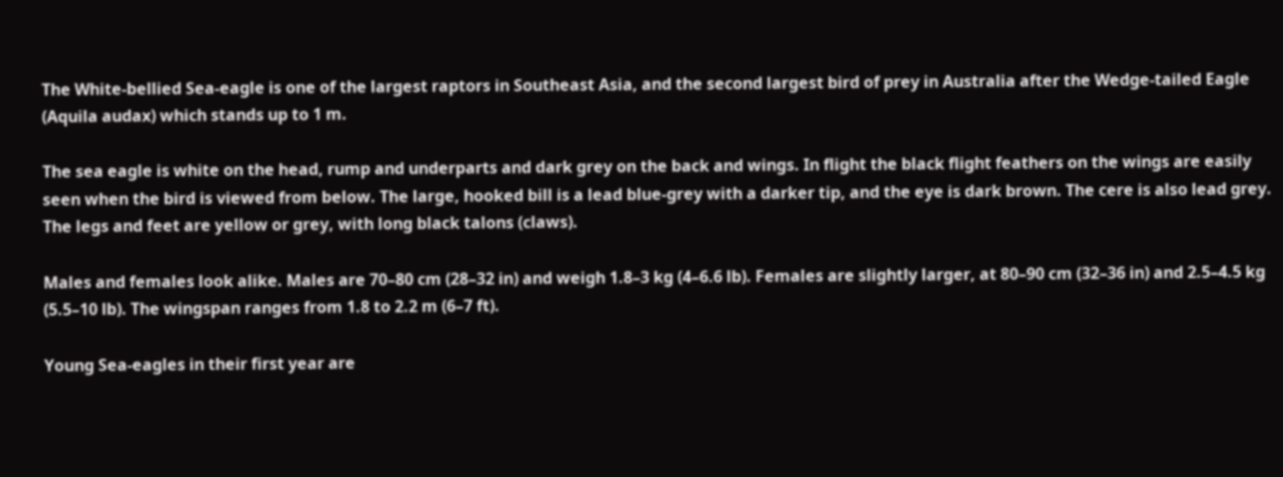The White-bellied Sea-eagle is one of the largest raptors in Southeast Asia, and the second largest bird of prey in Australia after the Wedge-tailed Eagle (Aquila audax) which stands up to 1 m.

The sea eagle is white on the head, rump and underparts and dark grey on the back and wings. In flight the black flight feathers on the wings are easily seen when the bird is viewed from below. The large, hooked bill is a lead blue-grey with a darker tip, and the eye is dark brown. The cere is also lead grey. The legs and feet are yellow or grey, with long black talons (claws).

Males and females look alike. Males are 70–80 cm (28–32 in) and weigh 1.8–3 kg (4–6.6 lb). Females are slightly larger, at 80–90 cm (32–36 in) and 2.5–4.5 kg (5.5–10 lb). The wingspan ranges from 1.8 to 2.2 m (6–7 ft).

Young Sea-eagles in their first year are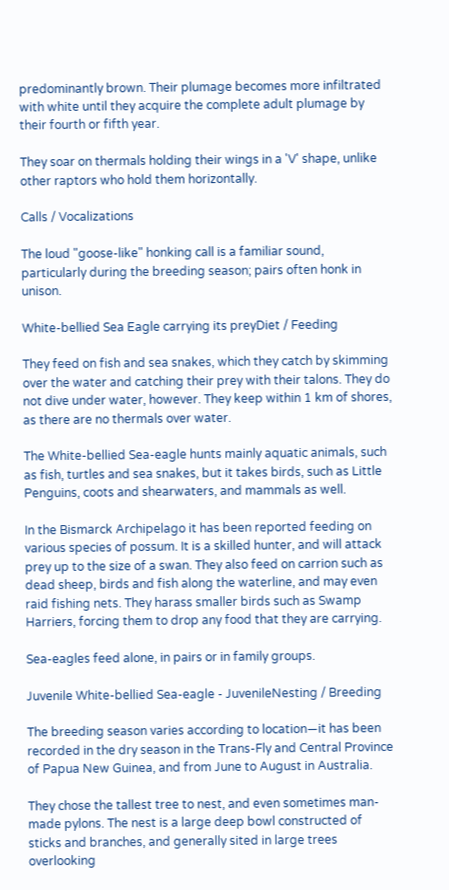predominantly brown. Their plumage becomes more infiltrated with white until they acquire the complete adult plumage by their fourth or fifth year.

They soar on thermals holding their wings in a 'V' shape, unlike other raptors who hold them horizontally.

Calls / Vocalizations

The loud "goose-like" honking call is a familiar sound, particularly during the breeding season; pairs often honk in unison.

White-bellied Sea Eagle carrying its preyDiet / Feeding

They feed on fish and sea snakes, which they catch by skimming over the water and catching their prey with their talons. They do not dive under water, however. They keep within 1 km of shores, as there are no thermals over water.

The White-bellied Sea-eagle hunts mainly aquatic animals, such as fish, turtles and sea snakes, but it takes birds, such as Little Penguins, coots and shearwaters, and mammals as well.

In the Bismarck Archipelago it has been reported feeding on various species of possum. It is a skilled hunter, and will attack prey up to the size of a swan. They also feed on carrion such as dead sheep, birds and fish along the waterline, and may even raid fishing nets. They harass smaller birds such as Swamp Harriers, forcing them to drop any food that they are carrying.

Sea-eagles feed alone, in pairs or in family groups.

Juvenile White-bellied Sea-eagle - JuvenileNesting / Breeding

The breeding season varies according to location—it has been recorded in the dry season in the Trans-Fly and Central Province of Papua New Guinea, and from June to August in Australia.

They chose the tallest tree to nest, and even sometimes man-made pylons. The nest is a large deep bowl constructed of sticks and branches, and generally sited in large trees overlooking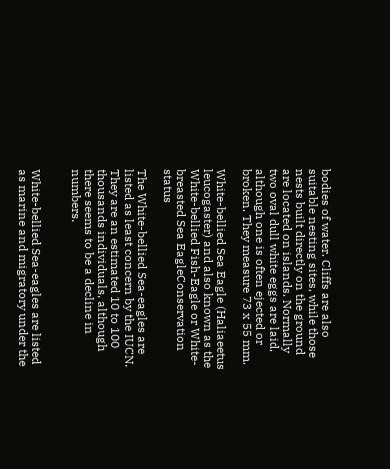bodies of water. Cliffs are also suitable nesting sites, while those nests built directly on the ground are located on islands. Normally two oval dull white eggs are laid, although one is often ejected or broken. They measure 73 x 55 mm.

White-bellied Sea Eagle (Haliaeetus leucogaster) and also known as the White-bellied Fish-Eagle or White-breasted Sea EagleConservation status

The White-bellied Sea-eagles are listed as least concern by the IUCN. They are an estimated 10 to 100 thousands individuals, although there seems to be a decline in numbers.


White-bellied Sea-eagles are listed as marine and migratory under the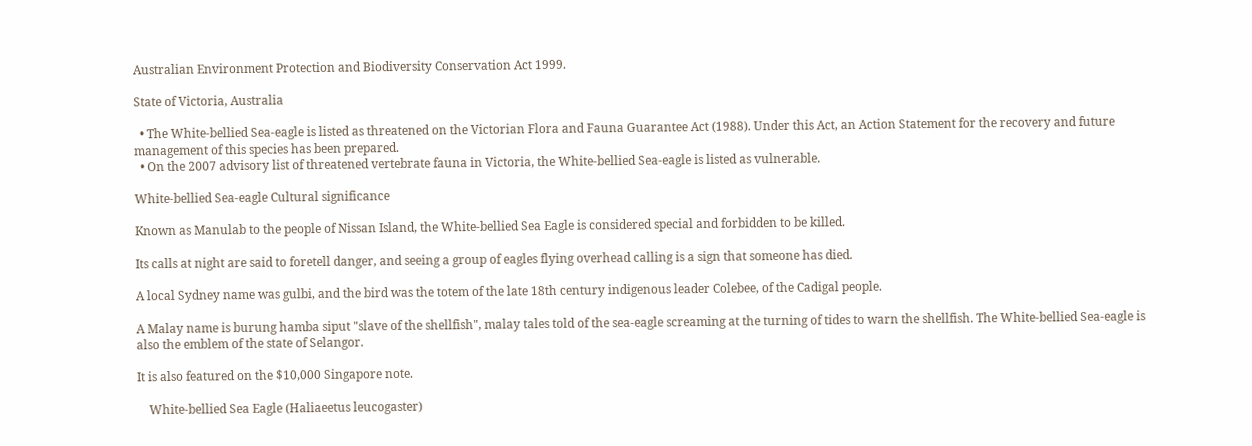Australian Environment Protection and Biodiversity Conservation Act 1999.

State of Victoria, Australia

  • The White-bellied Sea-eagle is listed as threatened on the Victorian Flora and Fauna Guarantee Act (1988). Under this Act, an Action Statement for the recovery and future management of this species has been prepared.
  • On the 2007 advisory list of threatened vertebrate fauna in Victoria, the White-bellied Sea-eagle is listed as vulnerable.

White-bellied Sea-eagle Cultural significance

Known as Manulab to the people of Nissan Island, the White-bellied Sea Eagle is considered special and forbidden to be killed.

Its calls at night are said to foretell danger, and seeing a group of eagles flying overhead calling is a sign that someone has died.

A local Sydney name was gulbi, and the bird was the totem of the late 18th century indigenous leader Colebee, of the Cadigal people.

A Malay name is burung hamba siput "slave of the shellfish", malay tales told of the sea-eagle screaming at the turning of tides to warn the shellfish. The White-bellied Sea-eagle is also the emblem of the state of Selangor.

It is also featured on the $10,000 Singapore note.

    White-bellied Sea Eagle (Haliaeetus leucogaster)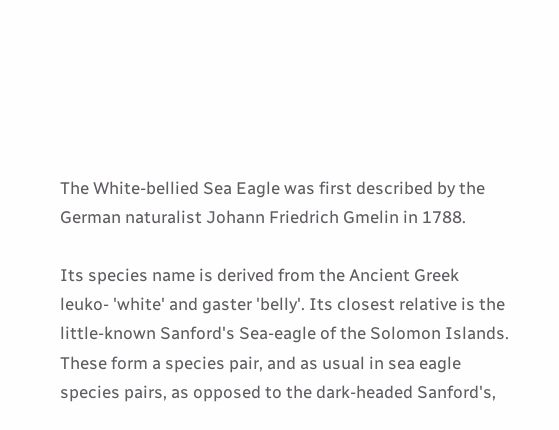The White-bellied Sea Eagle was first described by the German naturalist Johann Friedrich Gmelin in 1788.

Its species name is derived from the Ancient Greek leuko- 'white' and gaster 'belly'. Its closest relative is the little-known Sanford's Sea-eagle of the Solomon Islands. These form a species pair, and as usual in sea eagle species pairs, as opposed to the dark-headed Sanford's,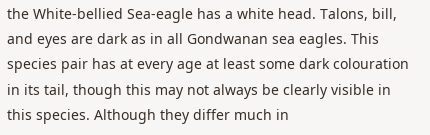the White-bellied Sea-eagle has a white head. Talons, bill, and eyes are dark as in all Gondwanan sea eagles. This species pair has at every age at least some dark colouration in its tail, though this may not always be clearly visible in this species. Although they differ much in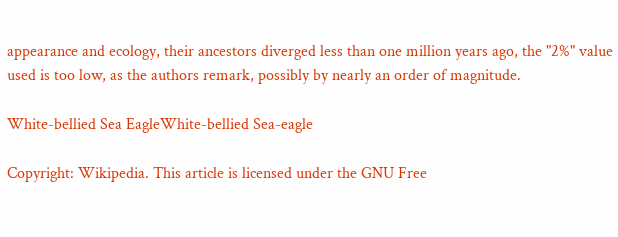appearance and ecology, their ancestors diverged less than one million years ago, the "2%" value used is too low, as the authors remark, possibly by nearly an order of magnitude.

White-bellied Sea EagleWhite-bellied Sea-eagle

Copyright: Wikipedia. This article is licensed under the GNU Free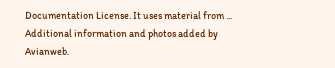Documentation License. It uses material from ... Additional information and photos added by Avianweb.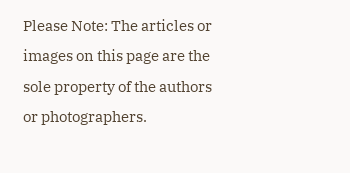Please Note: The articles or images on this page are the sole property of the authors or photographers.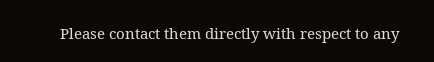Please contact them directly with respect to any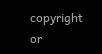copyright or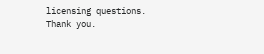licensing questions. Thank you.